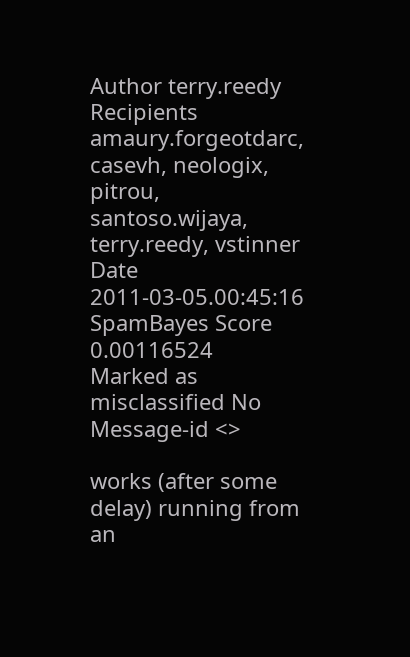Author terry.reedy
Recipients amaury.forgeotdarc, casevh, neologix, pitrou, santoso.wijaya, terry.reedy, vstinner
Date 2011-03-05.00:45:16
SpamBayes Score 0.00116524
Marked as misclassified No
Message-id <>

works (after some delay) running from an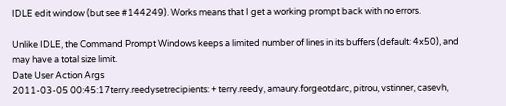IDLE edit window (but see #144249). Works means that I get a working prompt back with no errors.

Unlike IDLE, the Command Prompt Windows keeps a limited number of lines in its buffers (default: 4x50), and may have a total size limit.
Date User Action Args
2011-03-05 00:45:17terry.reedysetrecipients: + terry.reedy, amaury.forgeotdarc, pitrou, vstinner, casevh,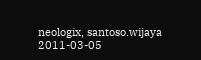neologix, santoso.wijaya
2011-03-05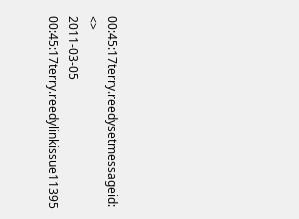00:45:17terry.reedysetmessageid: <>
2011-03-05 00:45:17terry.reedylinkissue11395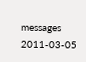messages
2011-03-05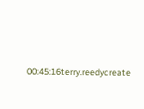00:45:16terry.reedycreate